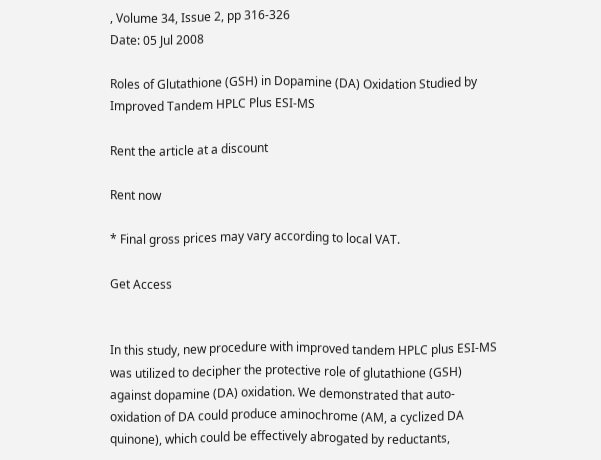, Volume 34, Issue 2, pp 316-326
Date: 05 Jul 2008

Roles of Glutathione (GSH) in Dopamine (DA) Oxidation Studied by Improved Tandem HPLC Plus ESI-MS

Rent the article at a discount

Rent now

* Final gross prices may vary according to local VAT.

Get Access


In this study, new procedure with improved tandem HPLC plus ESI-MS was utilized to decipher the protective role of glutathione (GSH) against dopamine (DA) oxidation. We demonstrated that auto-oxidation of DA could produce aminochrome (AM, a cyclized DA quinone), which could be effectively abrogated by reductants,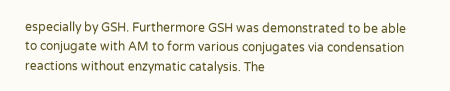especially by GSH. Furthermore GSH was demonstrated to be able to conjugate with AM to form various conjugates via condensation reactions without enzymatic catalysis. The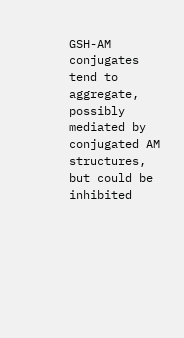GSH-AM conjugates tend to aggregate, possibly mediated by conjugated AM structures, but could be inhibited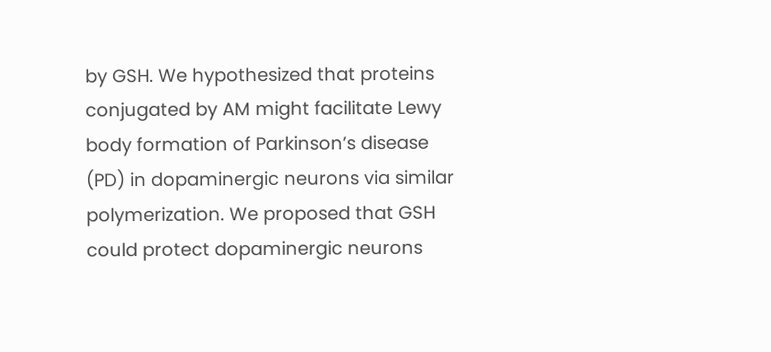by GSH. We hypothesized that proteins conjugated by AM might facilitate Lewy body formation of Parkinson’s disease (PD) in dopaminergic neurons via similar polymerization. We proposed that GSH could protect dopaminergic neurons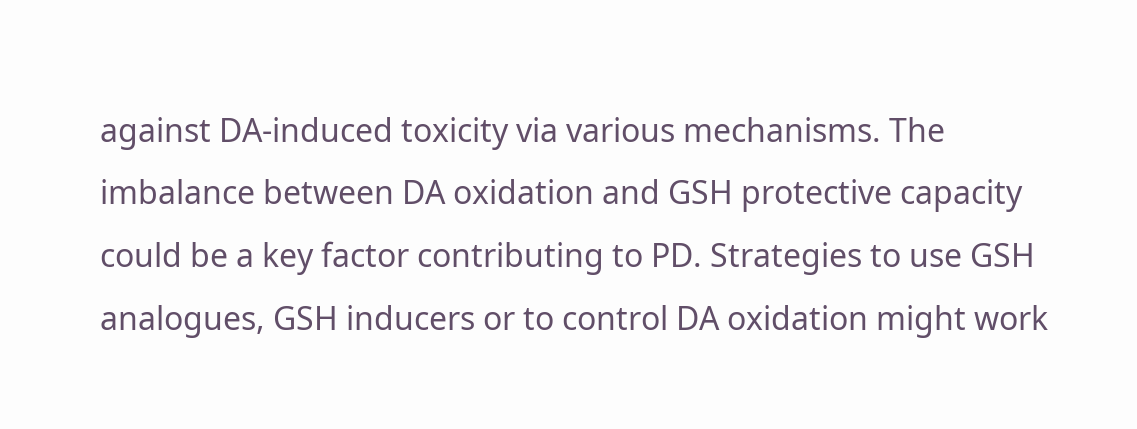against DA-induced toxicity via various mechanisms. The imbalance between DA oxidation and GSH protective capacity could be a key factor contributing to PD. Strategies to use GSH analogues, GSH inducers or to control DA oxidation might work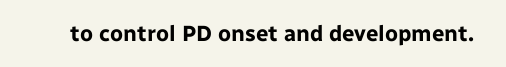to control PD onset and development.